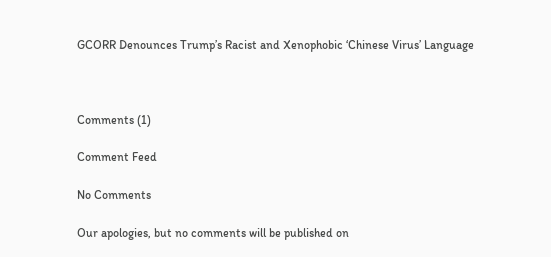GCORR Denounces Trump’s Racist and Xenophobic ‘Chinese Virus’ Language



Comments (1)

Comment Feed

No Comments

Our apologies, but no comments will be published on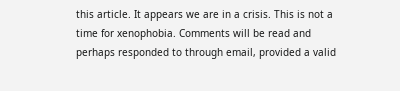this article. It appears we are in a crisis. This is not a time for xenophobia. Comments will be read and perhaps responded to through email, provided a valid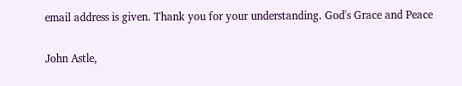email address is given. Thank you for your understanding. God's Grace and Peace

John Astle,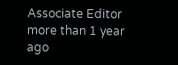Associate Editor more than 1 year ago